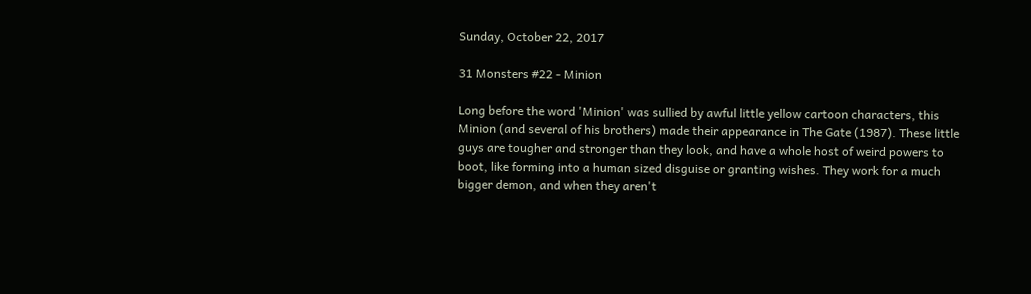Sunday, October 22, 2017

31 Monsters #22 - Minion

Long before the word 'Minion' was sullied by awful little yellow cartoon characters, this Minion (and several of his brothers) made their appearance in The Gate (1987). These little guys are tougher and stronger than they look, and have a whole host of weird powers to boot, like forming into a human sized disguise or granting wishes. They work for a much bigger demon, and when they aren't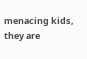menacing kids, they are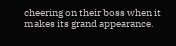cheering on their boss when it makes its grand appearance.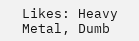Likes: Heavy Metal, Dumb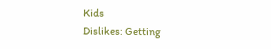Kids
Dislikes: Getting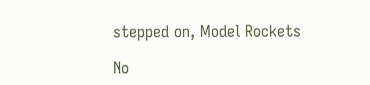stepped on, Model Rockets

No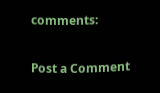comments:

Post a Comment